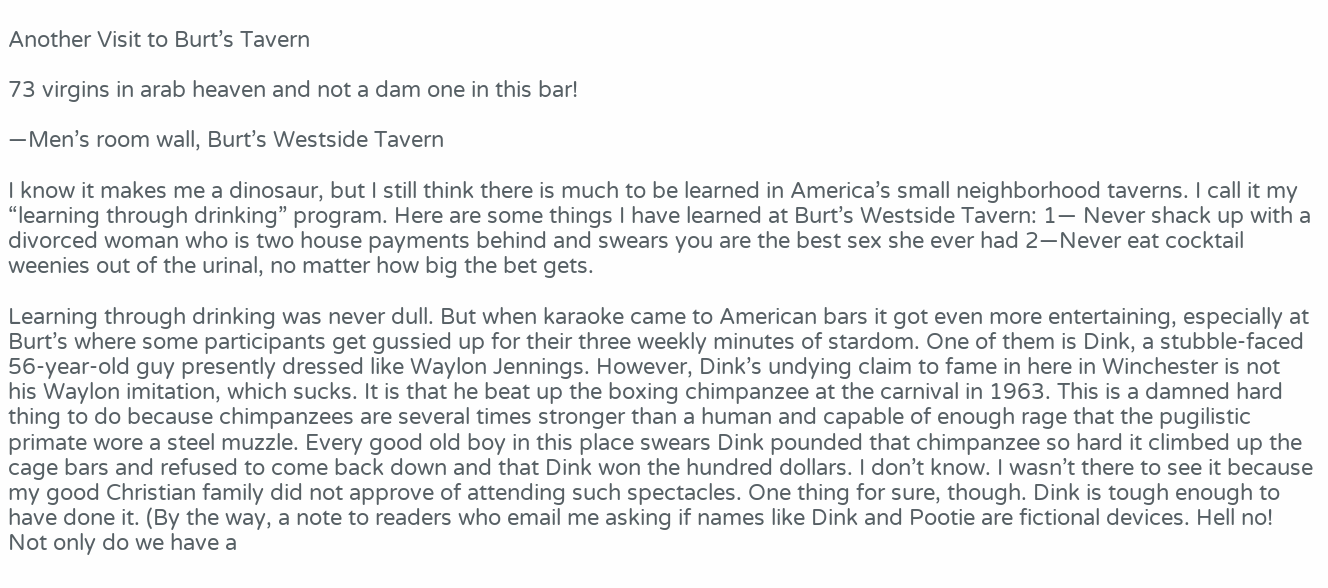Another Visit to Burt’s Tavern

73 virgins in arab heaven and not a dam one in this bar!

—Men’s room wall, Burt’s Westside Tavern

I know it makes me a dinosaur, but I still think there is much to be learned in America’s small neighborhood taverns. I call it my “learning through drinking” program. Here are some things I have learned at Burt’s Westside Tavern: 1— Never shack up with a divorced woman who is two house payments behind and swears you are the best sex she ever had 2—Never eat cocktail weenies out of the urinal, no matter how big the bet gets.

Learning through drinking was never dull. But when karaoke came to American bars it got even more entertaining, especially at Burt’s where some participants get gussied up for their three weekly minutes of stardom. One of them is Dink, a stubble-faced 56-year-old guy presently dressed like Waylon Jennings. However, Dink’s undying claim to fame in here in Winchester is not his Waylon imitation, which sucks. It is that he beat up the boxing chimpanzee at the carnival in 1963. This is a damned hard thing to do because chimpanzees are several times stronger than a human and capable of enough rage that the pugilistic primate wore a steel muzzle. Every good old boy in this place swears Dink pounded that chimpanzee so hard it climbed up the cage bars and refused to come back down and that Dink won the hundred dollars. I don’t know. I wasn’t there to see it because my good Christian family did not approve of attending such spectacles. One thing for sure, though. Dink is tough enough to have done it. (By the way, a note to readers who email me asking if names like Dink and Pootie are fictional devices. Hell no! Not only do we have a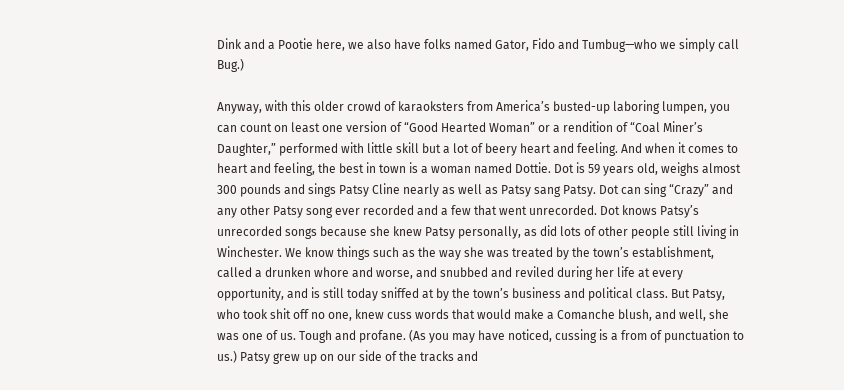Dink and a Pootie here, we also have folks named Gator, Fido and Tumbug—who we simply call Bug.)

Anyway, with this older crowd of karaoksters from America’s busted-up laboring lumpen, you can count on least one version of “Good Hearted Woman” or a rendition of “Coal Miner’s Daughter,” performed with little skill but a lot of beery heart and feeling. And when it comes to heart and feeling, the best in town is a woman named Dottie. Dot is 59 years old, weighs almost 300 pounds and sings Patsy Cline nearly as well as Patsy sang Patsy. Dot can sing “Crazy” and any other Patsy song ever recorded and a few that went unrecorded. Dot knows Patsy’s unrecorded songs because she knew Patsy personally, as did lots of other people still living in Winchester. We know things such as the way she was treated by the town’s establishment, called a drunken whore and worse, and snubbed and reviled during her life at every opportunity, and is still today sniffed at by the town’s business and political class. But Patsy, who took shit off no one, knew cuss words that would make a Comanche blush, and well, she was one of us. Tough and profane. (As you may have noticed, cussing is a from of punctuation to us.) Patsy grew up on our side of the tracks and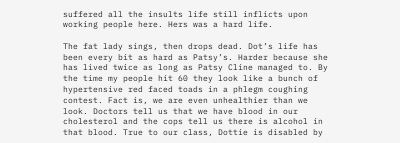suffered all the insults life still inflicts upon working people here. Hers was a hard life.

The fat lady sings, then drops dead. Dot’s life has been every bit as hard as Patsy’s. Harder because she has lived twice as long as Patsy Cline managed to. By the time my people hit 60 they look like a bunch of hypertensive red faced toads in a phlegm coughing contest. Fact is, we are even unhealthier than we look. Doctors tell us that we have blood in our cholesterol and the cops tell us there is alcohol in that blood. True to our class, Dottie is disabled by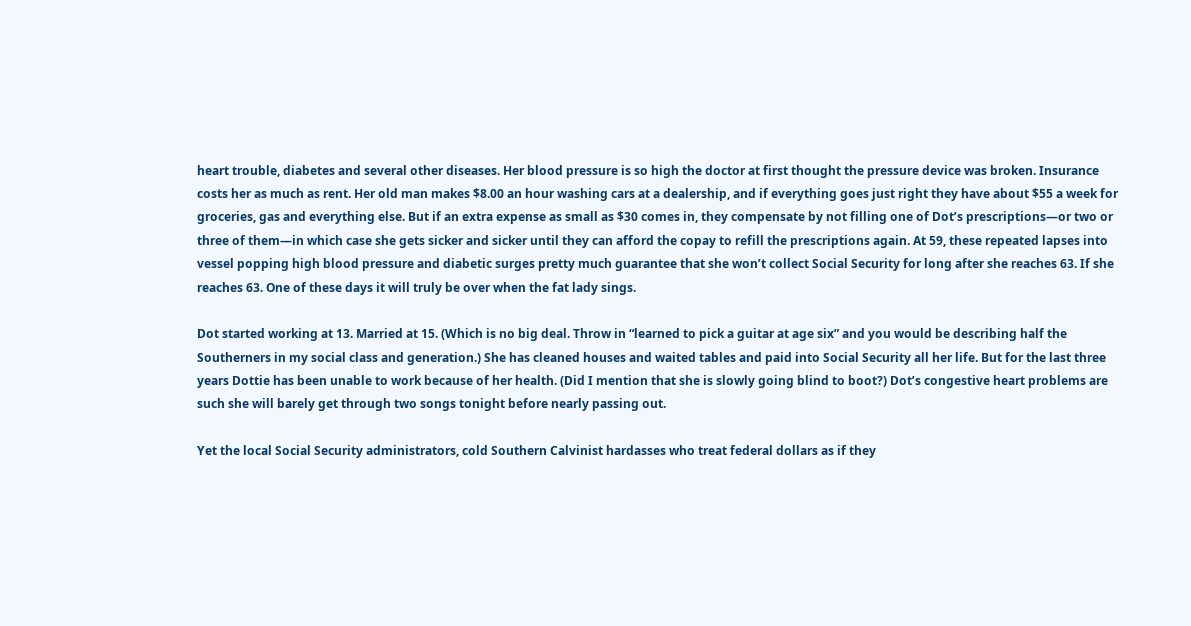heart trouble, diabetes and several other diseases. Her blood pressure is so high the doctor at first thought the pressure device was broken. Insurance costs her as much as rent. Her old man makes $8.00 an hour washing cars at a dealership, and if everything goes just right they have about $55 a week for groceries, gas and everything else. But if an extra expense as small as $30 comes in, they compensate by not filling one of Dot’s prescriptions—or two or three of them—in which case she gets sicker and sicker until they can afford the copay to refill the prescriptions again. At 59, these repeated lapses into vessel popping high blood pressure and diabetic surges pretty much guarantee that she won’t collect Social Security for long after she reaches 63. If she reaches 63. One of these days it will truly be over when the fat lady sings.

Dot started working at 13. Married at 15. (Which is no big deal. Throw in “learned to pick a guitar at age six” and you would be describing half the Southerners in my social class and generation.) She has cleaned houses and waited tables and paid into Social Security all her life. But for the last three years Dottie has been unable to work because of her health. (Did I mention that she is slowly going blind to boot?) Dot’s congestive heart problems are such she will barely get through two songs tonight before nearly passing out.

Yet the local Social Security administrators, cold Southern Calvinist hardasses who treat federal dollars as if they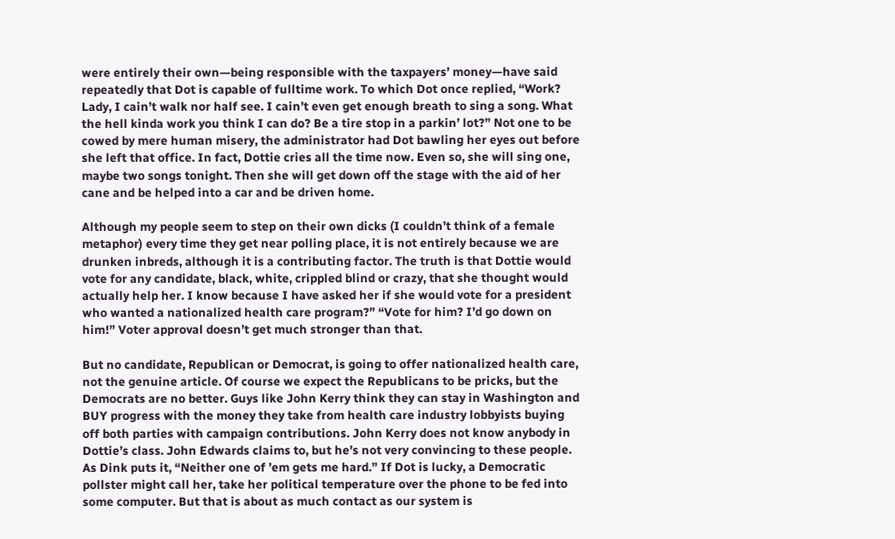were entirely their own—being responsible with the taxpayers’ money—have said repeatedly that Dot is capable of fulltime work. To which Dot once replied, “Work? Lady, I cain’t walk nor half see. I cain’t even get enough breath to sing a song. What the hell kinda work you think I can do? Be a tire stop in a parkin’ lot?” Not one to be cowed by mere human misery, the administrator had Dot bawling her eyes out before she left that office. In fact, Dottie cries all the time now. Even so, she will sing one, maybe two songs tonight. Then she will get down off the stage with the aid of her cane and be helped into a car and be driven home.

Although my people seem to step on their own dicks (I couldn’t think of a female metaphor) every time they get near polling place, it is not entirely because we are drunken inbreds, although it is a contributing factor. The truth is that Dottie would vote for any candidate, black, white, crippled blind or crazy, that she thought would actually help her. I know because I have asked her if she would vote for a president who wanted a nationalized health care program?” “Vote for him? I’d go down on him!” Voter approval doesn’t get much stronger than that.

But no candidate, Republican or Democrat, is going to offer nationalized health care, not the genuine article. Of course we expect the Republicans to be pricks, but the Democrats are no better. Guys like John Kerry think they can stay in Washington and BUY progress with the money they take from health care industry lobbyists buying off both parties with campaign contributions. John Kerry does not know anybody in Dottie’s class. John Edwards claims to, but he’s not very convincing to these people. As Dink puts it, “Neither one of ’em gets me hard.” If Dot is lucky, a Democratic pollster might call her, take her political temperature over the phone to be fed into some computer. But that is about as much contact as our system is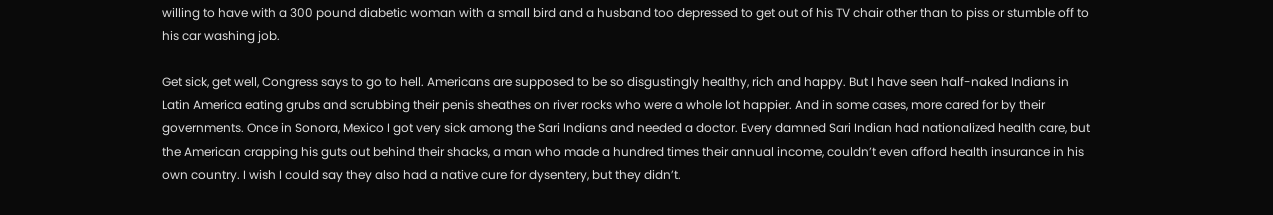willing to have with a 300 pound diabetic woman with a small bird and a husband too depressed to get out of his TV chair other than to piss or stumble off to his car washing job.

Get sick, get well, Congress says to go to hell. Americans are supposed to be so disgustingly healthy, rich and happy. But I have seen half-naked Indians in Latin America eating grubs and scrubbing their penis sheathes on river rocks who were a whole lot happier. And in some cases, more cared for by their governments. Once in Sonora, Mexico I got very sick among the Sari Indians and needed a doctor. Every damned Sari Indian had nationalized health care, but the American crapping his guts out behind their shacks, a man who made a hundred times their annual income, couldn’t even afford health insurance in his own country. I wish I could say they also had a native cure for dysentery, but they didn’t.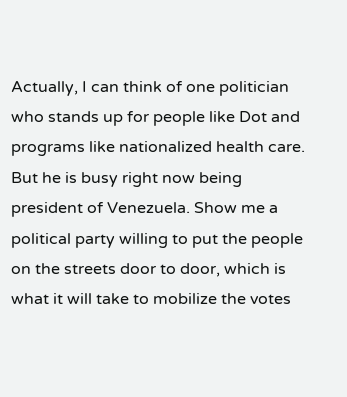Actually, I can think of one politician who stands up for people like Dot and programs like nationalized health care. But he is busy right now being president of Venezuela. Show me a political party willing to put the people on the streets door to door, which is what it will take to mobilize the votes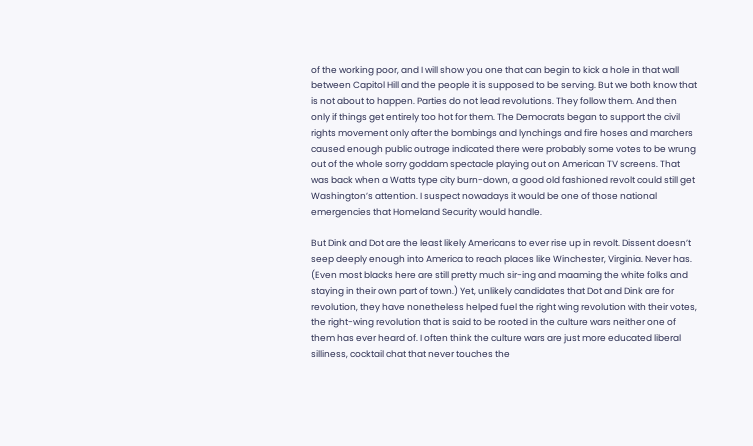of the working poor, and I will show you one that can begin to kick a hole in that wall between Capitol Hill and the people it is supposed to be serving. But we both know that is not about to happen. Parties do not lead revolutions. They follow them. And then only if things get entirely too hot for them. The Democrats began to support the civil rights movement only after the bombings and lynchings and fire hoses and marchers caused enough public outrage indicated there were probably some votes to be wrung out of the whole sorry goddam spectacle playing out on American TV screens. That was back when a Watts type city burn-down, a good old fashioned revolt could still get Washington’s attention. I suspect nowadays it would be one of those national emergencies that Homeland Security would handle.

But Dink and Dot are the least likely Americans to ever rise up in revolt. Dissent doesn’t seep deeply enough into America to reach places like Winchester, Virginia. Never has. (Even most blacks here are still pretty much sir-ing and maaming the white folks and staying in their own part of town.) Yet, unlikely candidates that Dot and Dink are for revolution, they have nonetheless helped fuel the right wing revolution with their votes, the right-wing revolution that is said to be rooted in the culture wars neither one of them has ever heard of. I often think the culture wars are just more educated liberal silliness, cocktail chat that never touches the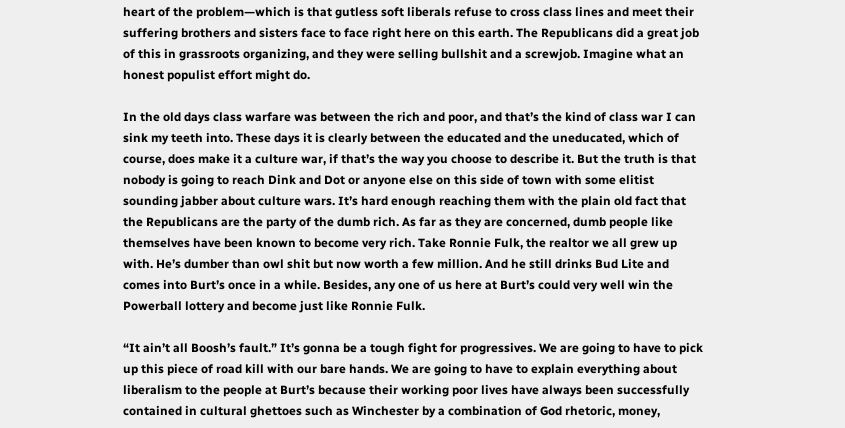heart of the problem—which is that gutless soft liberals refuse to cross class lines and meet their suffering brothers and sisters face to face right here on this earth. The Republicans did a great job of this in grassroots organizing, and they were selling bullshit and a screwjob. Imagine what an honest populist effort might do.

In the old days class warfare was between the rich and poor, and that’s the kind of class war I can sink my teeth into. These days it is clearly between the educated and the uneducated, which of course, does make it a culture war, if that’s the way you choose to describe it. But the truth is that nobody is going to reach Dink and Dot or anyone else on this side of town with some elitist sounding jabber about culture wars. It’s hard enough reaching them with the plain old fact that the Republicans are the party of the dumb rich. As far as they are concerned, dumb people like themselves have been known to become very rich. Take Ronnie Fulk, the realtor we all grew up with. He’s dumber than owl shit but now worth a few million. And he still drinks Bud Lite and comes into Burt’s once in a while. Besides, any one of us here at Burt’s could very well win the Powerball lottery and become just like Ronnie Fulk.

“It ain’t all Boosh’s fault.” It’s gonna be a tough fight for progressives. We are going to have to pick up this piece of road kill with our bare hands. We are going to have to explain everything about liberalism to the people at Burt’s because their working poor lives have always been successfully contained in cultural ghettoes such as Winchester by a combination of God rhetoric, money,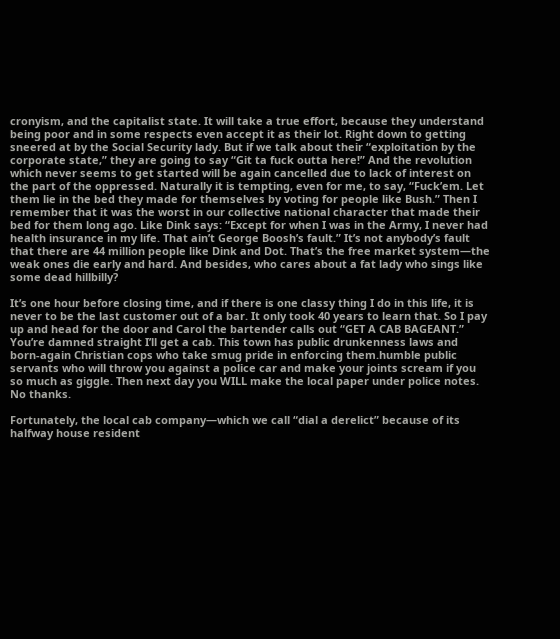cronyism, and the capitalist state. It will take a true effort, because they understand being poor and in some respects even accept it as their lot. Right down to getting sneered at by the Social Security lady. But if we talk about their “exploitation by the corporate state,” they are going to say “Git ta fuck outta here!” And the revolution which never seems to get started will be again cancelled due to lack of interest on the part of the oppressed. Naturally it is tempting, even for me, to say, “Fuck’em. Let them lie in the bed they made for themselves by voting for people like Bush.” Then I remember that it was the worst in our collective national character that made their bed for them long ago. Like Dink says: “Except for when I was in the Army, I never had health insurance in my life. That ain’t George Boosh’s fault.” It’s not anybody’s fault that there are 44 million people like Dink and Dot. That’s the free market system—the weak ones die early and hard. And besides, who cares about a fat lady who sings like some dead hillbilly?

It’s one hour before closing time, and if there is one classy thing I do in this life, it is never to be the last customer out of a bar. It only took 40 years to learn that. So I pay up and head for the door and Carol the bartender calls out “GET A CAB BAGEANT.” You’re damned straight I’ll get a cab. This town has public drunkenness laws and born-again Christian cops who take smug pride in enforcing them.humble public servants who will throw you against a police car and make your joints scream if you so much as giggle. Then next day you WILL make the local paper under police notes. No thanks.

Fortunately, the local cab company—which we call “dial a derelict” because of its halfway house resident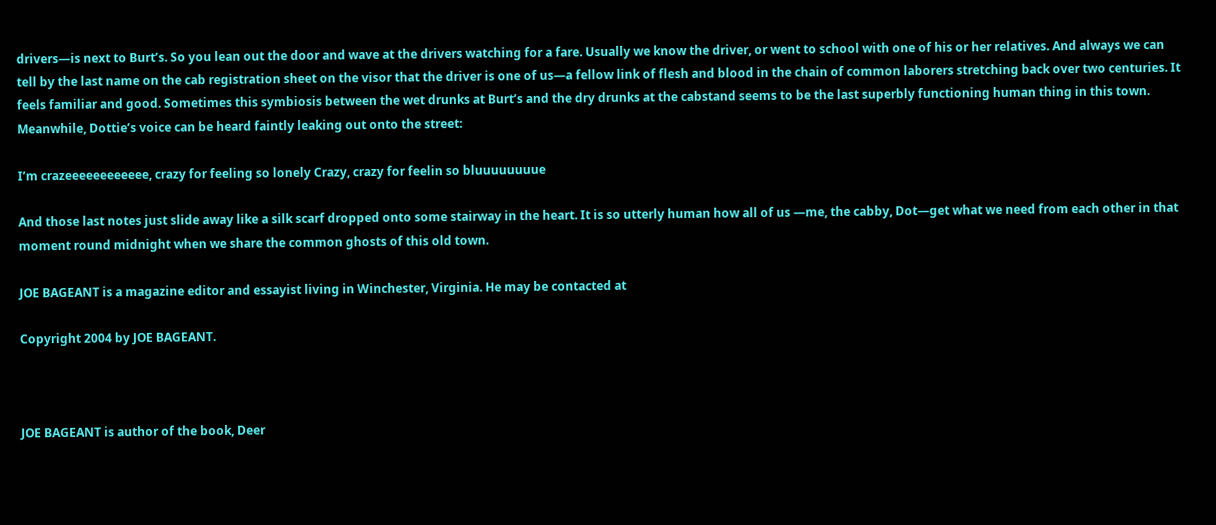drivers—is next to Burt’s. So you lean out the door and wave at the drivers watching for a fare. Usually we know the driver, or went to school with one of his or her relatives. And always we can tell by the last name on the cab registration sheet on the visor that the driver is one of us—a fellow link of flesh and blood in the chain of common laborers stretching back over two centuries. It feels familiar and good. Sometimes this symbiosis between the wet drunks at Burt’s and the dry drunks at the cabstand seems to be the last superbly functioning human thing in this town. Meanwhile, Dottie’s voice can be heard faintly leaking out onto the street:

I’m crazeeeeeeeeeeee, crazy for feeling so lonely Crazy, crazy for feelin so bluuuuuuuue

And those last notes just slide away like a silk scarf dropped onto some stairway in the heart. It is so utterly human how all of us —me, the cabby, Dot—get what we need from each other in that moment round midnight when we share the common ghosts of this old town.

JOE BAGEANT is a magazine editor and essayist living in Winchester, Virginia. He may be contacted at

Copyright 2004 by JOE BAGEANT.



JOE BAGEANT is author of the book, Deer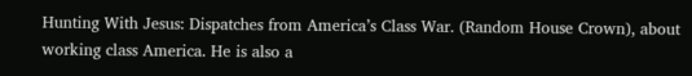Hunting With Jesus: Dispatches from America’s Class War. (Random House Crown), about working class America. He is also a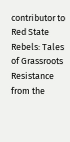contributor to Red State Rebels: Tales of Grassroots Resistance from the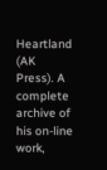Heartland (AK Press). A complete archive of his on-line work,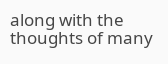along with the thoughts of many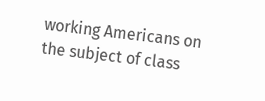working Americans on the subject of class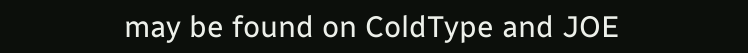may be found on ColdType and JOE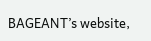BAGEANT’s website,